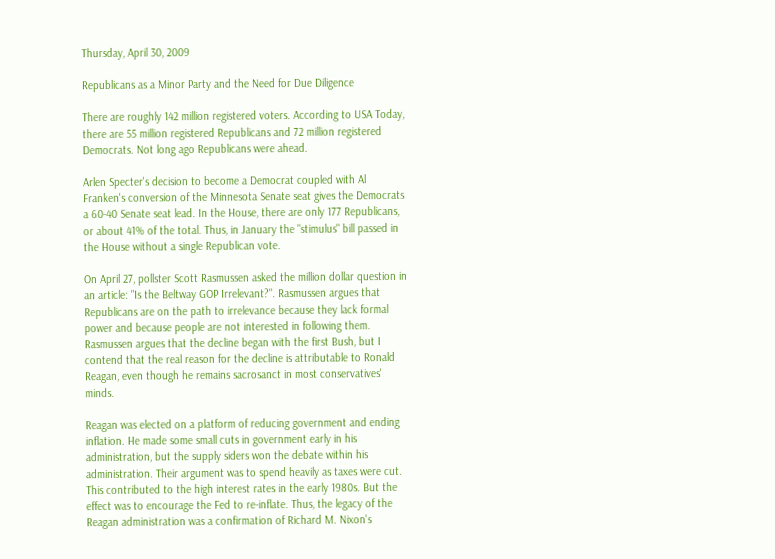Thursday, April 30, 2009

Republicans as a Minor Party and the Need for Due Diligence

There are roughly 142 million registered voters. According to USA Today, there are 55 million registered Republicans and 72 million registered Democrats. Not long ago Republicans were ahead.

Arlen Specter's decision to become a Democrat coupled with Al Franken's conversion of the Minnesota Senate seat gives the Democrats a 60-40 Senate seat lead. In the House, there are only 177 Republicans, or about 41% of the total. Thus, in January the "stimulus" bill passed in the House without a single Republican vote.

On April 27, pollster Scott Rasmussen asked the million dollar question in an article: "Is the Beltway GOP Irrelevant?". Rasmussen argues that Republicans are on the path to irrelevance because they lack formal power and because people are not interested in following them. Rasmussen argues that the decline began with the first Bush, but I contend that the real reason for the decline is attributable to Ronald Reagan, even though he remains sacrosanct in most conservatives' minds.

Reagan was elected on a platform of reducing government and ending inflation. He made some small cuts in government early in his administration, but the supply siders won the debate within his administration. Their argument was to spend heavily as taxes were cut. This contributed to the high interest rates in the early 1980s. But the effect was to encourage the Fed to re-inflate. Thus, the legacy of the Reagan administration was a confirmation of Richard M. Nixon's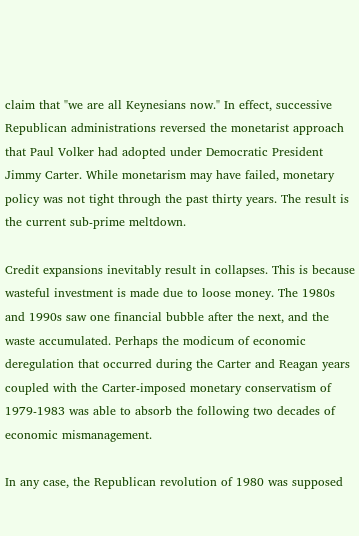claim that "we are all Keynesians now." In effect, successive Republican administrations reversed the monetarist approach that Paul Volker had adopted under Democratic President Jimmy Carter. While monetarism may have failed, monetary policy was not tight through the past thirty years. The result is the current sub-prime meltdown.

Credit expansions inevitably result in collapses. This is because wasteful investment is made due to loose money. The 1980s and 1990s saw one financial bubble after the next, and the waste accumulated. Perhaps the modicum of economic deregulation that occurred during the Carter and Reagan years coupled with the Carter-imposed monetary conservatism of 1979-1983 was able to absorb the following two decades of economic mismanagement.

In any case, the Republican revolution of 1980 was supposed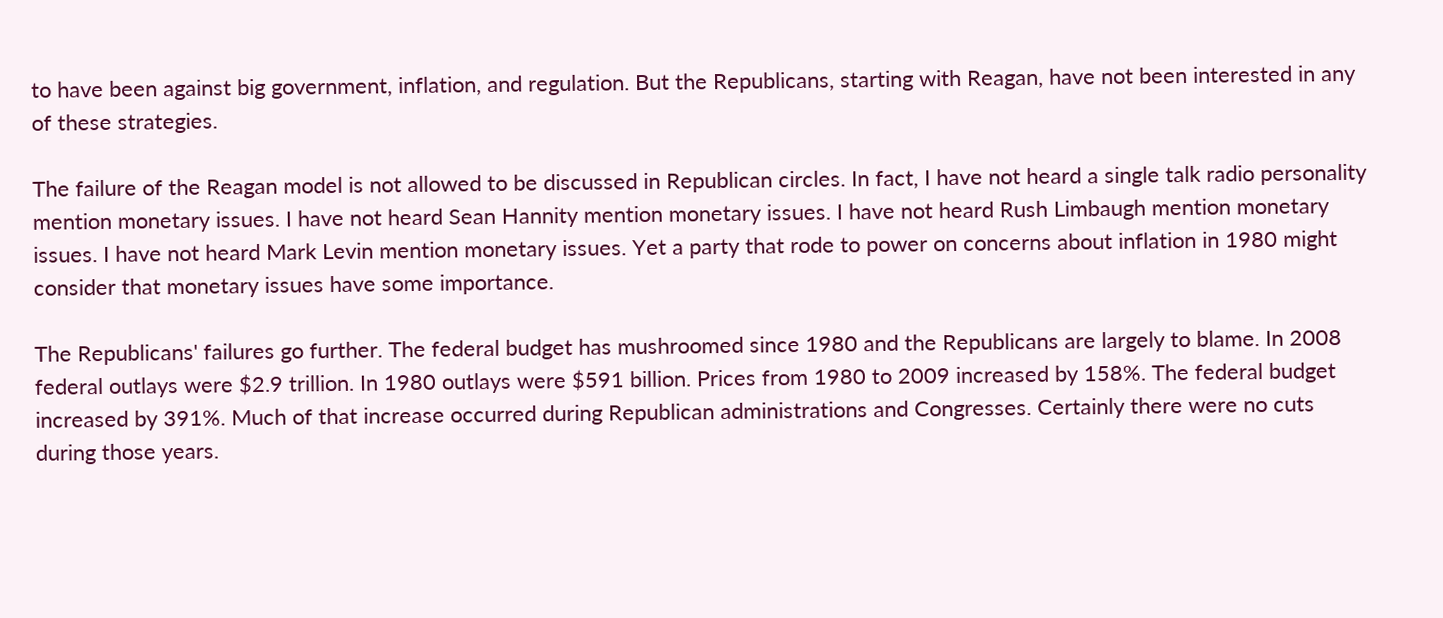to have been against big government, inflation, and regulation. But the Republicans, starting with Reagan, have not been interested in any of these strategies.

The failure of the Reagan model is not allowed to be discussed in Republican circles. In fact, I have not heard a single talk radio personality mention monetary issues. I have not heard Sean Hannity mention monetary issues. I have not heard Rush Limbaugh mention monetary issues. I have not heard Mark Levin mention monetary issues. Yet a party that rode to power on concerns about inflation in 1980 might consider that monetary issues have some importance.

The Republicans' failures go further. The federal budget has mushroomed since 1980 and the Republicans are largely to blame. In 2008 federal outlays were $2.9 trillion. In 1980 outlays were $591 billion. Prices from 1980 to 2009 increased by 158%. The federal budget increased by 391%. Much of that increase occurred during Republican administrations and Congresses. Certainly there were no cuts during those years.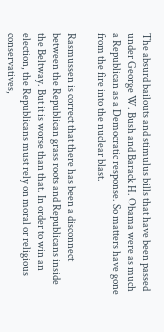The absurd bailouts and stimulus bills that have been passed under George W. Bush and Barack H. Obama were as much a Republican as a Democratic response. So matters have gone from the fire into the nuclear blast.

Rasmussen is correct that there has been a disconnect between the Republican grass roots and Republicans inside the Beltway. But it is worse than that. In order to win an election, the Republicans must rely on moral or religious conservatives,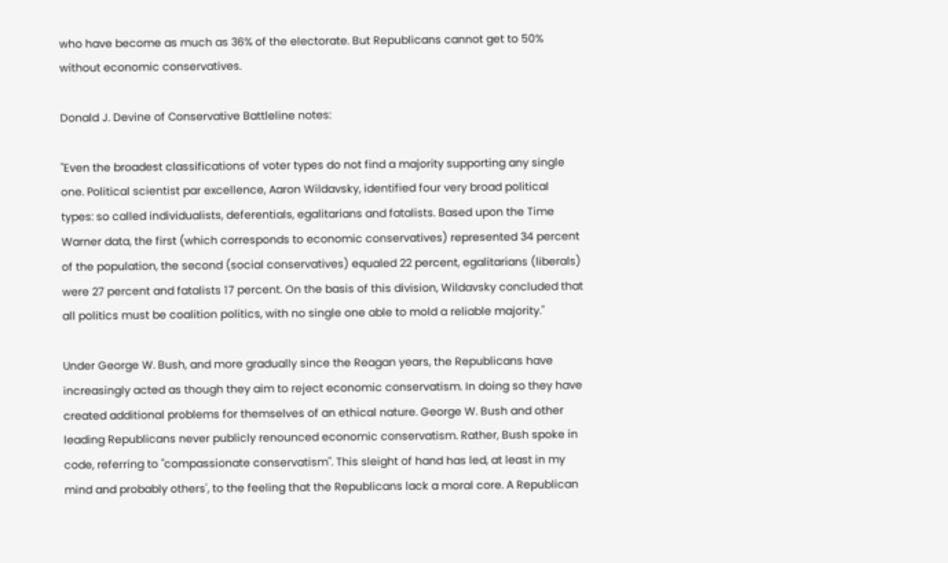who have become as much as 36% of the electorate. But Republicans cannot get to 50% without economic conservatives.

Donald J. Devine of Conservative Battleline notes:

"Even the broadest classifications of voter types do not find a majority supporting any single one. Political scientist par excellence, Aaron Wildavsky, identified four very broad political types: so called individualists, deferentials, egalitarians and fatalists. Based upon the Time Warner data, the first (which corresponds to economic conservatives) represented 34 percent of the population, the second (social conservatives) equaled 22 percent, egalitarians (liberals) were 27 percent and fatalists 17 percent. On the basis of this division, Wildavsky concluded that all politics must be coalition politics, with no single one able to mold a reliable majority."

Under George W. Bush, and more gradually since the Reagan years, the Republicans have increasingly acted as though they aim to reject economic conservatism. In doing so they have created additional problems for themselves of an ethical nature. George W. Bush and other leading Republicans never publicly renounced economic conservatism. Rather, Bush spoke in code, referring to "compassionate conservatism". This sleight of hand has led, at least in my mind and probably others', to the feeling that the Republicans lack a moral core. A Republican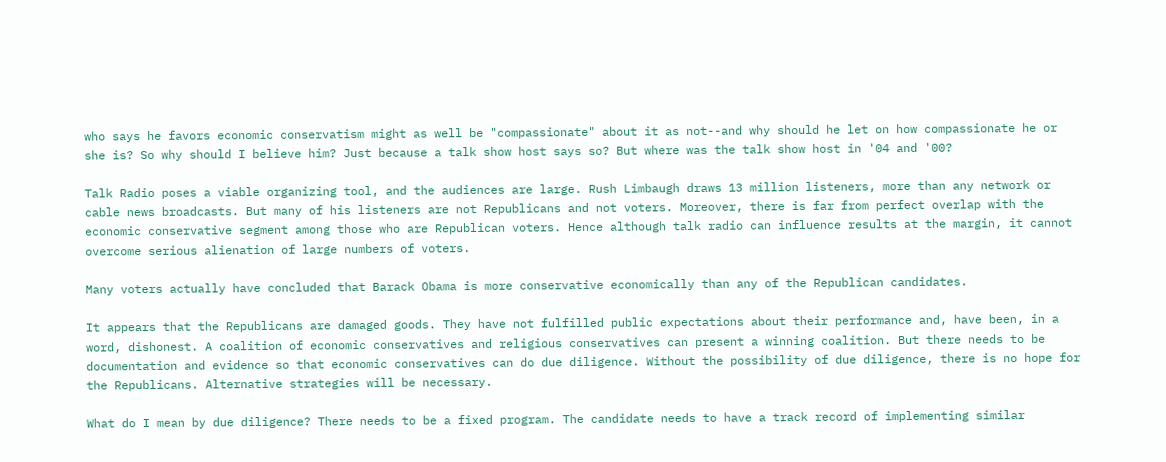who says he favors economic conservatism might as well be "compassionate" about it as not--and why should he let on how compassionate he or she is? So why should I believe him? Just because a talk show host says so? But where was the talk show host in '04 and '00?

Talk Radio poses a viable organizing tool, and the audiences are large. Rush Limbaugh draws 13 million listeners, more than any network or cable news broadcasts. But many of his listeners are not Republicans and not voters. Moreover, there is far from perfect overlap with the economic conservative segment among those who are Republican voters. Hence although talk radio can influence results at the margin, it cannot overcome serious alienation of large numbers of voters.

Many voters actually have concluded that Barack Obama is more conservative economically than any of the Republican candidates.

It appears that the Republicans are damaged goods. They have not fulfilled public expectations about their performance and, have been, in a word, dishonest. A coalition of economic conservatives and religious conservatives can present a winning coalition. But there needs to be documentation and evidence so that economic conservatives can do due diligence. Without the possibility of due diligence, there is no hope for the Republicans. Alternative strategies will be necessary.

What do I mean by due diligence? There needs to be a fixed program. The candidate needs to have a track record of implementing similar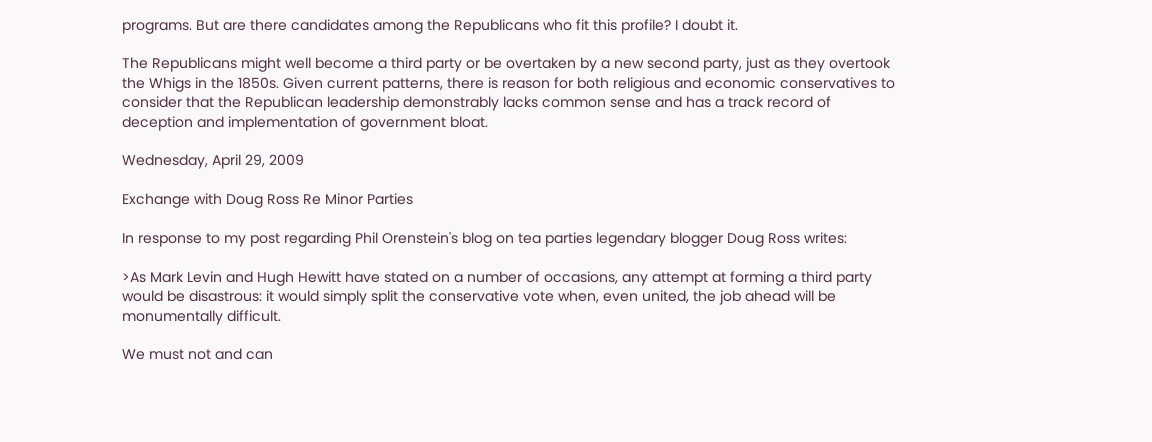programs. But are there candidates among the Republicans who fit this profile? I doubt it.

The Republicans might well become a third party or be overtaken by a new second party, just as they overtook the Whigs in the 1850s. Given current patterns, there is reason for both religious and economic conservatives to consider that the Republican leadership demonstrably lacks common sense and has a track record of deception and implementation of government bloat.

Wednesday, April 29, 2009

Exchange with Doug Ross Re Minor Parties

In response to my post regarding Phil Orenstein's blog on tea parties legendary blogger Doug Ross writes:

>As Mark Levin and Hugh Hewitt have stated on a number of occasions, any attempt at forming a third party would be disastrous: it would simply split the conservative vote when, even united, the job ahead will be monumentally difficult.

We must not and can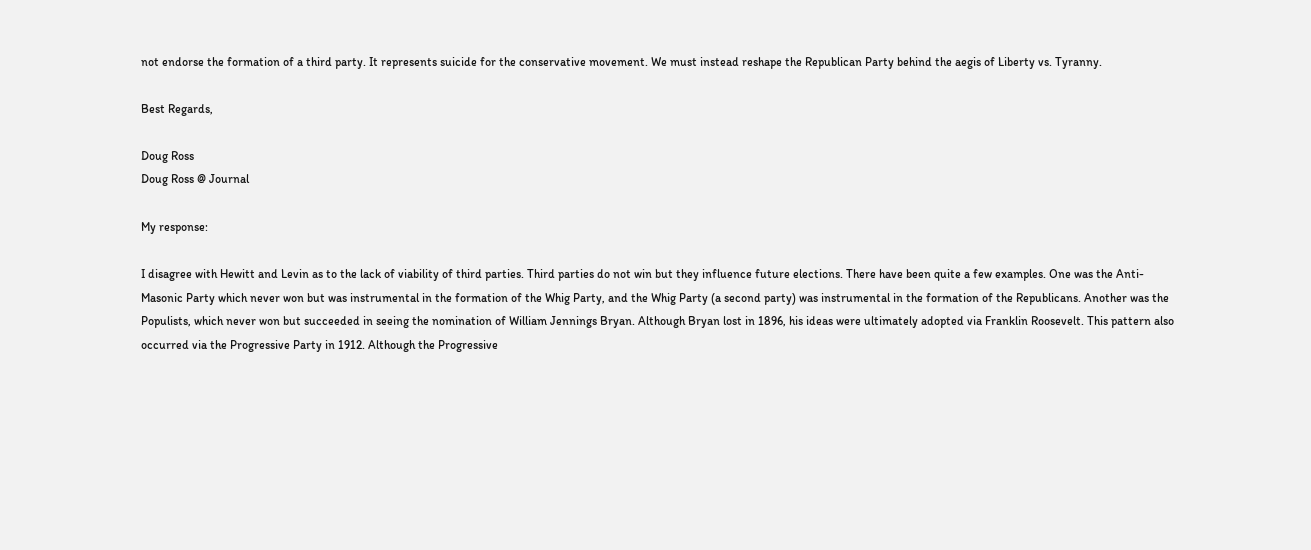not endorse the formation of a third party. It represents suicide for the conservative movement. We must instead reshape the Republican Party behind the aegis of Liberty vs. Tyranny.

Best Regards,

Doug Ross
Doug Ross @ Journal

My response:

I disagree with Hewitt and Levin as to the lack of viability of third parties. Third parties do not win but they influence future elections. There have been quite a few examples. One was the Anti-Masonic Party which never won but was instrumental in the formation of the Whig Party, and the Whig Party (a second party) was instrumental in the formation of the Republicans. Another was the Populists, which never won but succeeded in seeing the nomination of William Jennings Bryan. Although Bryan lost in 1896, his ideas were ultimately adopted via Franklin Roosevelt. This pattern also occurred via the Progressive Party in 1912. Although the Progressive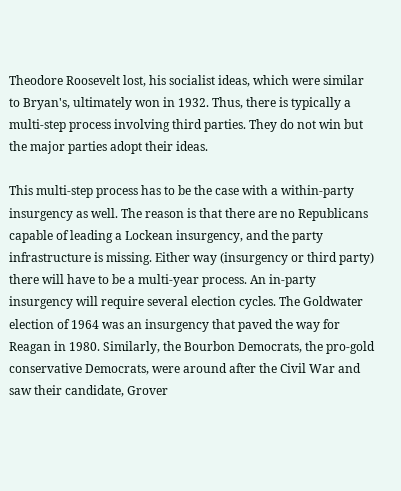Theodore Roosevelt lost, his socialist ideas, which were similar to Bryan's, ultimately won in 1932. Thus, there is typically a multi-step process involving third parties. They do not win but the major parties adopt their ideas.

This multi-step process has to be the case with a within-party insurgency as well. The reason is that there are no Republicans capable of leading a Lockean insurgency, and the party infrastructure is missing. Either way (insurgency or third party) there will have to be a multi-year process. An in-party insurgency will require several election cycles. The Goldwater election of 1964 was an insurgency that paved the way for Reagan in 1980. Similarly, the Bourbon Democrats, the pro-gold conservative Democrats, were around after the Civil War and saw their candidate, Grover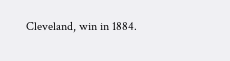Cleveland, win in 1884.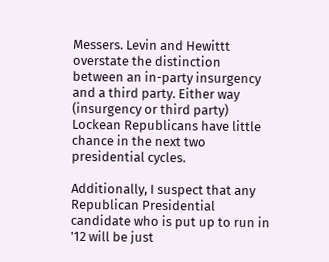Messers. Levin and Hewittt overstate the distinction between an in-party insurgency and a third party. Either way (insurgency or third party) Lockean Republicans have little chance in the next two presidential cycles.

Additionally, I suspect that any Republican Presidential candidate who is put up to run in '12 will be just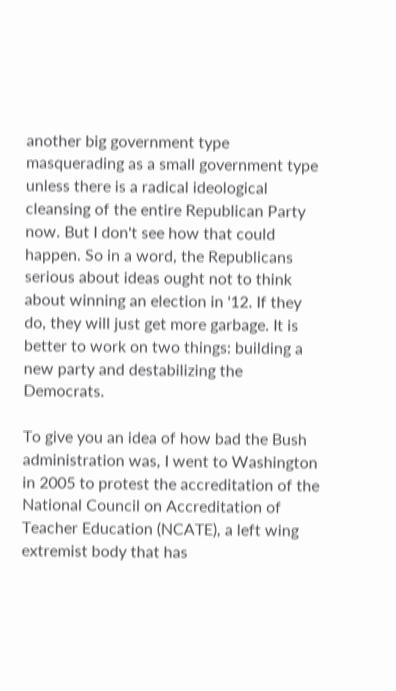another big government type masquerading as a small government type unless there is a radical ideological cleansing of the entire Republican Party now. But I don't see how that could happen. So in a word, the Republicans serious about ideas ought not to think about winning an election in '12. If they do, they will just get more garbage. It is better to work on two things: building a new party and destabilizing the Democrats.

To give you an idea of how bad the Bush administration was, I went to Washington in 2005 to protest the accreditation of the National Council on Accreditation of Teacher Education (NCATE), a left wing extremist body that has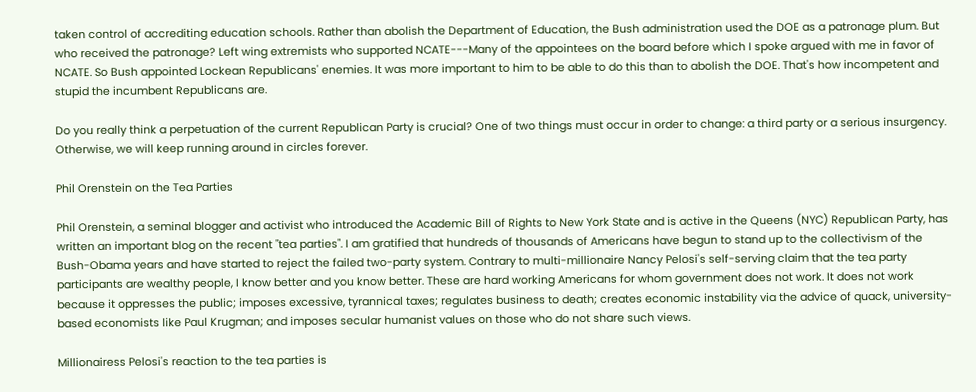taken control of accrediting education schools. Rather than abolish the Department of Education, the Bush administration used the DOE as a patronage plum. But who received the patronage? Left wing extremists who supported NCATE---Many of the appointees on the board before which I spoke argued with me in favor of NCATE. So Bush appointed Lockean Republicans' enemies. It was more important to him to be able to do this than to abolish the DOE. That's how incompetent and stupid the incumbent Republicans are.

Do you really think a perpetuation of the current Republican Party is crucial? One of two things must occur in order to change: a third party or a serious insurgency. Otherwise, we will keep running around in circles forever.

Phil Orenstein on the Tea Parties

Phil Orenstein, a seminal blogger and activist who introduced the Academic Bill of Rights to New York State and is active in the Queens (NYC) Republican Party, has written an important blog on the recent "tea parties". I am gratified that hundreds of thousands of Americans have begun to stand up to the collectivism of the Bush-Obama years and have started to reject the failed two-party system. Contrary to multi-millionaire Nancy Pelosi's self-serving claim that the tea party participants are wealthy people, I know better and you know better. These are hard working Americans for whom government does not work. It does not work because it oppresses the public; imposes excessive, tyrannical taxes; regulates business to death; creates economic instability via the advice of quack, university-based economists like Paul Krugman; and imposes secular humanist values on those who do not share such views.

Millionairess Pelosi's reaction to the tea parties is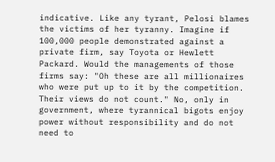indicative. Like any tyrant, Pelosi blames the victims of her tyranny. Imagine if 100,000 people demonstrated against a private firm, say Toyota or Hewlett Packard. Would the managements of those firms say: "Oh these are all millionaires who were put up to it by the competition. Their views do not count." No, only in government, where tyrannical bigots enjoy power without responsibility and do not need to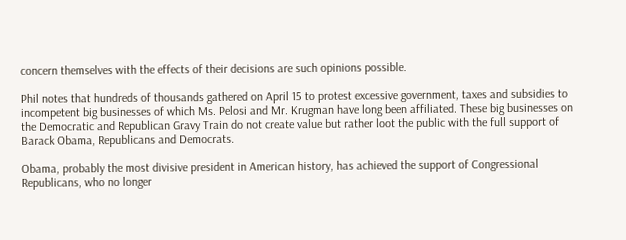concern themselves with the effects of their decisions are such opinions possible.

Phil notes that hundreds of thousands gathered on April 15 to protest excessive government, taxes and subsidies to incompetent big businesses of which Ms. Pelosi and Mr. Krugman have long been affiliated. These big businesses on the Democratic and Republican Gravy Train do not create value but rather loot the public with the full support of Barack Obama, Republicans and Democrats.

Obama, probably the most divisive president in American history, has achieved the support of Congressional Republicans, who no longer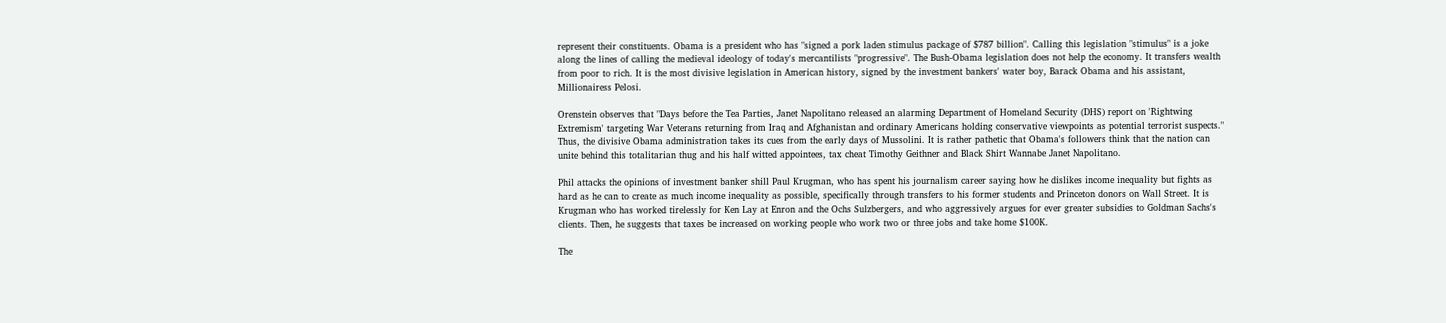represent their constituents. Obama is a president who has "signed a pork laden stimulus package of $787 billion". Calling this legislation "stimulus" is a joke along the lines of calling the medieval ideology of today's mercantilists "progressive". The Bush-Obama legislation does not help the economy. It transfers wealth from poor to rich. It is the most divisive legislation in American history, signed by the investment bankers' water boy, Barack Obama and his assistant, Millionairess Pelosi.

Orenstein observes that "Days before the Tea Parties, Janet Napolitano released an alarming Department of Homeland Security (DHS) report on 'Rightwing Extremism' targeting War Veterans returning from Iraq and Afghanistan and ordinary Americans holding conservative viewpoints as potential terrorist suspects." Thus, the divisive Obama administration takes its cues from the early days of Mussolini. It is rather pathetic that Obama's followers think that the nation can unite behind this totalitarian thug and his half witted appointees, tax cheat Timothy Geithner and Black Shirt Wannabe Janet Napolitano.

Phil attacks the opinions of investment banker shill Paul Krugman, who has spent his journalism career saying how he dislikes income inequality but fights as hard as he can to create as much income inequality as possible, specifically through transfers to his former students and Princeton donors on Wall Street. It is Krugman who has worked tirelessly for Ken Lay at Enron and the Ochs Sulzbergers, and who aggressively argues for ever greater subsidies to Goldman Sachs's clients. Then, he suggests that taxes be increased on working people who work two or three jobs and take home $100K.

The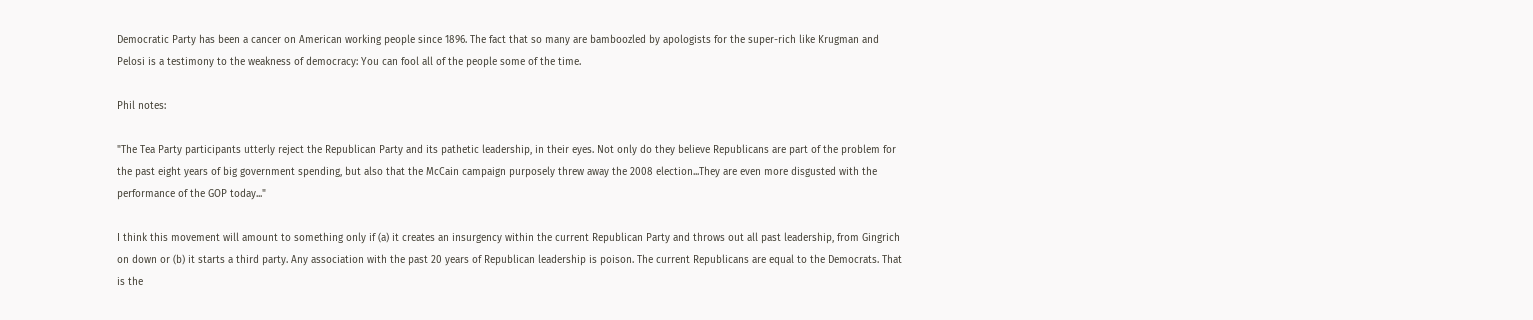Democratic Party has been a cancer on American working people since 1896. The fact that so many are bamboozled by apologists for the super-rich like Krugman and Pelosi is a testimony to the weakness of democracy: You can fool all of the people some of the time.

Phil notes:

"The Tea Party participants utterly reject the Republican Party and its pathetic leadership, in their eyes. Not only do they believe Republicans are part of the problem for the past eight years of big government spending, but also that the McCain campaign purposely threw away the 2008 election...They are even more disgusted with the performance of the GOP today..."

I think this movement will amount to something only if (a) it creates an insurgency within the current Republican Party and throws out all past leadership, from Gingrich on down or (b) it starts a third party. Any association with the past 20 years of Republican leadership is poison. The current Republicans are equal to the Democrats. That is the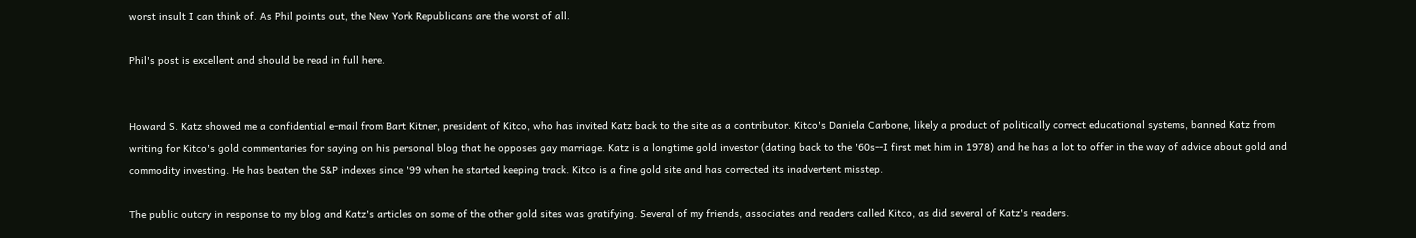worst insult I can think of. As Phil points out, the New York Republicans are the worst of all.

Phil's post is excellent and should be read in full here.


Howard S. Katz showed me a confidential e-mail from Bart Kitner, president of Kitco, who has invited Katz back to the site as a contributor. Kitco's Daniela Carbone, likely a product of politically correct educational systems, banned Katz from writing for Kitco's gold commentaries for saying on his personal blog that he opposes gay marriage. Katz is a longtime gold investor (dating back to the '60s--I first met him in 1978) and he has a lot to offer in the way of advice about gold and commodity investing. He has beaten the S&P indexes since '99 when he started keeping track. Kitco is a fine gold site and has corrected its inadvertent misstep.

The public outcry in response to my blog and Katz's articles on some of the other gold sites was gratifying. Several of my friends, associates and readers called Kitco, as did several of Katz's readers.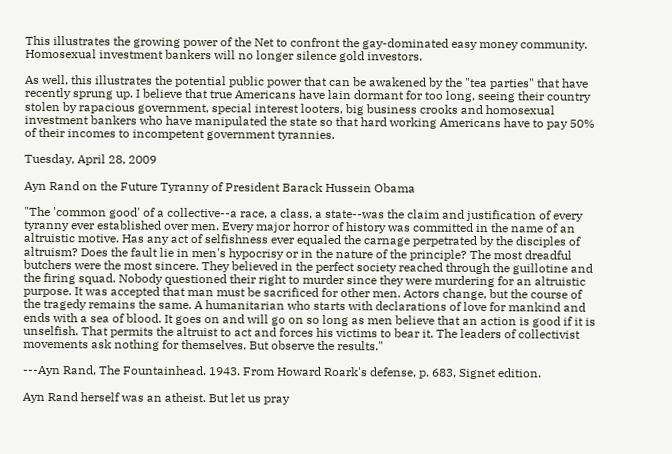This illustrates the growing power of the Net to confront the gay-dominated easy money community. Homosexual investment bankers will no longer silence gold investors.

As well, this illustrates the potential public power that can be awakened by the "tea parties" that have recently sprung up. I believe that true Americans have lain dormant for too long, seeing their country stolen by rapacious government, special interest looters, big business crooks and homosexual investment bankers who have manipulated the state so that hard working Americans have to pay 50% of their incomes to incompetent government tyrannies.

Tuesday, April 28, 2009

Ayn Rand on the Future Tyranny of President Barack Hussein Obama

"The 'common good' of a collective--a race, a class, a state--was the claim and justification of every tyranny ever established over men. Every major horror of history was committed in the name of an altruistic motive. Has any act of selfishness ever equaled the carnage perpetrated by the disciples of altruism? Does the fault lie in men's hypocrisy or in the nature of the principle? The most dreadful butchers were the most sincere. They believed in the perfect society reached through the guillotine and the firing squad. Nobody questioned their right to murder since they were murdering for an altruistic purpose. It was accepted that man must be sacrificed for other men. Actors change, but the course of the tragedy remains the same. A humanitarian who starts with declarations of love for mankind and ends with a sea of blood. It goes on and will go on so long as men believe that an action is good if it is unselfish. That permits the altruist to act and forces his victims to bear it. The leaders of collectivist movements ask nothing for themselves. But observe the results."

---Ayn Rand, The Fountainhead. 1943. From Howard Roark's defense, p. 683, Signet edition.

Ayn Rand herself was an atheist. But let us pray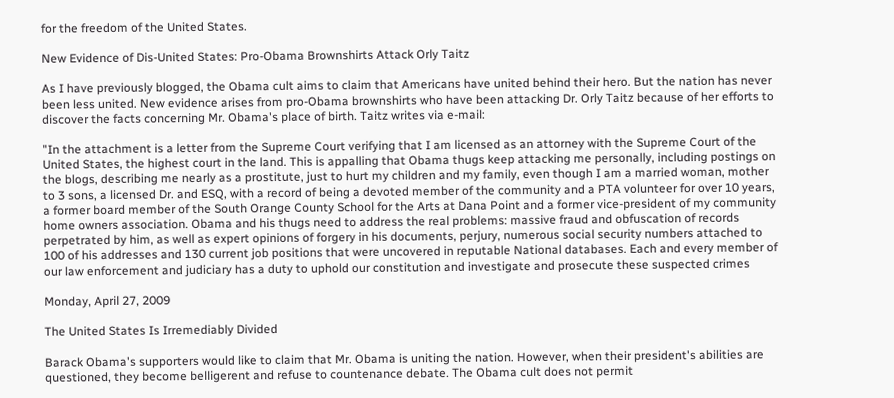for the freedom of the United States.

New Evidence of Dis-United States: Pro-Obama Brownshirts Attack Orly Taitz

As I have previously blogged, the Obama cult aims to claim that Americans have united behind their hero. But the nation has never been less united. New evidence arises from pro-Obama brownshirts who have been attacking Dr. Orly Taitz because of her efforts to discover the facts concerning Mr. Obama's place of birth. Taitz writes via e-mail:

"In the attachment is a letter from the Supreme Court verifying that I am licensed as an attorney with the Supreme Court of the United States, the highest court in the land. This is appalling that Obama thugs keep attacking me personally, including postings on the blogs, describing me nearly as a prostitute, just to hurt my children and my family, even though I am a married woman, mother to 3 sons, a licensed Dr. and ESQ, with a record of being a devoted member of the community and a PTA volunteer for over 10 years, a former board member of the South Orange County School for the Arts at Dana Point and a former vice-president of my community home owners association. Obama and his thugs need to address the real problems: massive fraud and obfuscation of records perpetrated by him, as well as expert opinions of forgery in his documents, perjury, numerous social security numbers attached to 100 of his addresses and 130 current job positions that were uncovered in reputable National databases. Each and every member of our law enforcement and judiciary has a duty to uphold our constitution and investigate and prosecute these suspected crimes

Monday, April 27, 2009

The United States Is Irremediably Divided

Barack Obama's supporters would like to claim that Mr. Obama is uniting the nation. However, when their president's abilities are questioned, they become belligerent and refuse to countenance debate. The Obama cult does not permit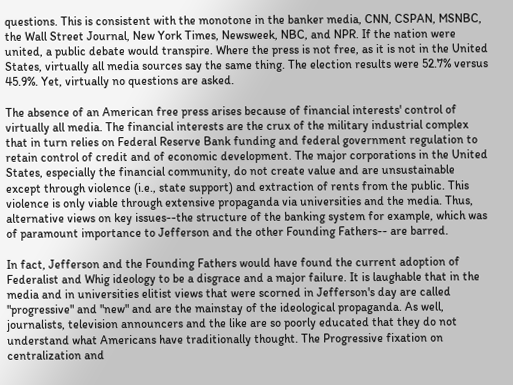questions. This is consistent with the monotone in the banker media, CNN, CSPAN, MSNBC, the Wall Street Journal, New York Times, Newsweek, NBC, and NPR. If the nation were united, a public debate would transpire. Where the press is not free, as it is not in the United States, virtually all media sources say the same thing. The election results were 52.7% versus 45.9%. Yet, virtually no questions are asked.

The absence of an American free press arises because of financial interests' control of virtually all media. The financial interests are the crux of the military industrial complex that in turn relies on Federal Reserve Bank funding and federal government regulation to retain control of credit and of economic development. The major corporations in the United States, especially the financial community, do not create value and are unsustainable except through violence (i.e., state support) and extraction of rents from the public. This violence is only viable through extensive propaganda via universities and the media. Thus, alternative views on key issues--the structure of the banking system for example, which was of paramount importance to Jefferson and the other Founding Fathers-- are barred.

In fact, Jefferson and the Founding Fathers would have found the current adoption of Federalist and Whig ideology to be a disgrace and a major failure. It is laughable that in the media and in universities elitist views that were scorned in Jefferson's day are called "progressive" and "new" and are the mainstay of the ideological propaganda. As well, journalists, television announcers and the like are so poorly educated that they do not understand what Americans have traditionally thought. The Progressive fixation on centralization and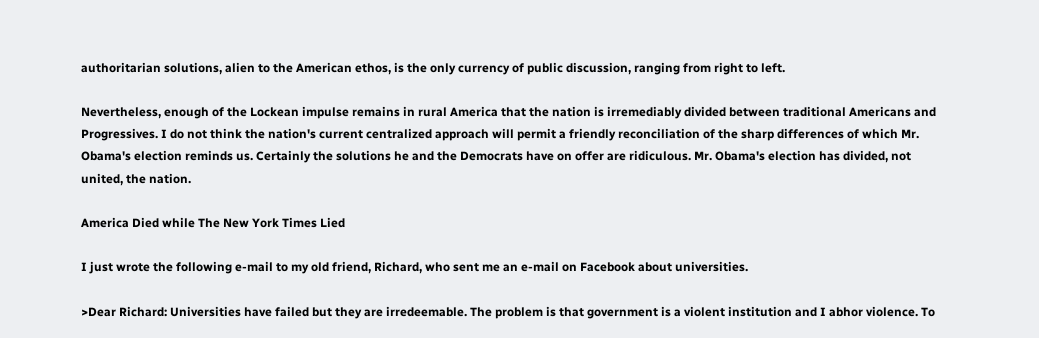authoritarian solutions, alien to the American ethos, is the only currency of public discussion, ranging from right to left.

Nevertheless, enough of the Lockean impulse remains in rural America that the nation is irremediably divided between traditional Americans and Progressives. I do not think the nation's current centralized approach will permit a friendly reconciliation of the sharp differences of which Mr. Obama's election reminds us. Certainly the solutions he and the Democrats have on offer are ridiculous. Mr. Obama's election has divided, not united, the nation.

America Died while The New York Times Lied

I just wrote the following e-mail to my old friend, Richard, who sent me an e-mail on Facebook about universities.

>Dear Richard: Universities have failed but they are irredeemable. The problem is that government is a violent institution and I abhor violence. To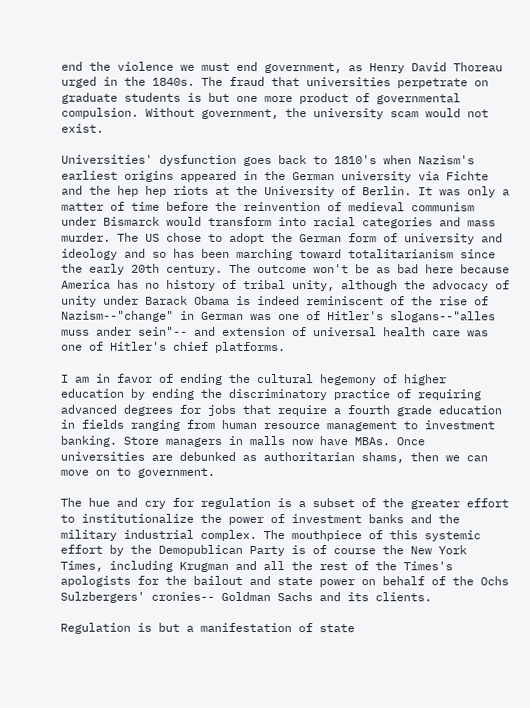end the violence we must end government, as Henry David Thoreau urged in the 1840s. The fraud that universities perpetrate on graduate students is but one more product of governmental compulsion. Without government, the university scam would not exist.

Universities' dysfunction goes back to 1810's when Nazism's earliest origins appeared in the German university via Fichte and the hep hep riots at the University of Berlin. It was only a matter of time before the reinvention of medieval communism under Bismarck would transform into racial categories and mass murder. The US chose to adopt the German form of university and ideology and so has been marching toward totalitarianism since the early 20th century. The outcome won't be as bad here because America has no history of tribal unity, although the advocacy of unity under Barack Obama is indeed reminiscent of the rise of Nazism--"change" in German was one of Hitler's slogans--"alles muss ander sein"-- and extension of universal health care was one of Hitler's chief platforms.

I am in favor of ending the cultural hegemony of higher education by ending the discriminatory practice of requiring advanced degrees for jobs that require a fourth grade education in fields ranging from human resource management to investment banking. Store managers in malls now have MBAs. Once universities are debunked as authoritarian shams, then we can move on to government.

The hue and cry for regulation is a subset of the greater effort to institutionalize the power of investment banks and the military industrial complex. The mouthpiece of this systemic effort by the Demopublican Party is of course the New York Times, including Krugman and all the rest of the Times's apologists for the bailout and state power on behalf of the Ochs Sulzbergers' cronies-- Goldman Sachs and its clients.

Regulation is but a manifestation of state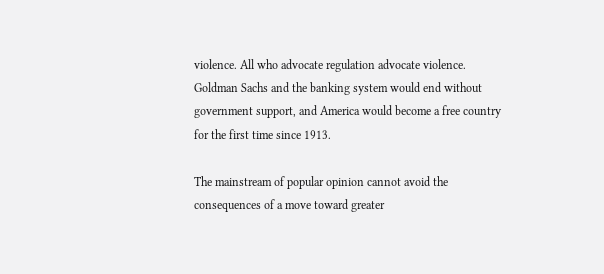violence. All who advocate regulation advocate violence. Goldman Sachs and the banking system would end without government support, and America would become a free country for the first time since 1913.

The mainstream of popular opinion cannot avoid the consequences of a move toward greater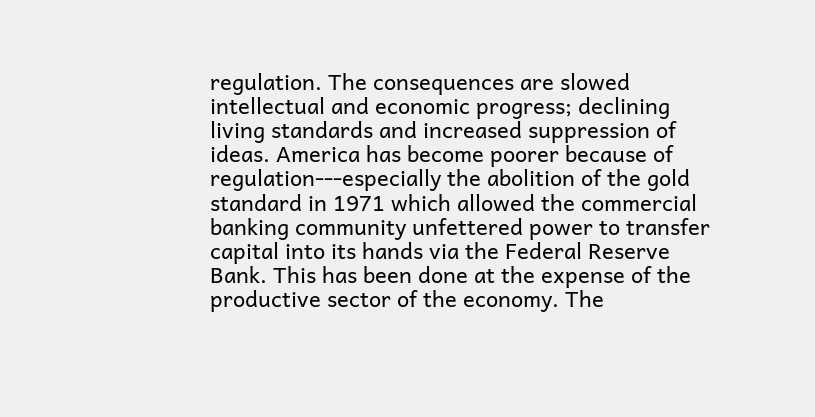regulation. The consequences are slowed intellectual and economic progress; declining living standards and increased suppression of ideas. America has become poorer because of regulation---especially the abolition of the gold standard in 1971 which allowed the commercial banking community unfettered power to transfer capital into its hands via the Federal Reserve Bank. This has been done at the expense of the productive sector of the economy. The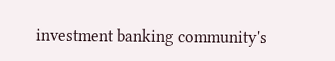investment banking community's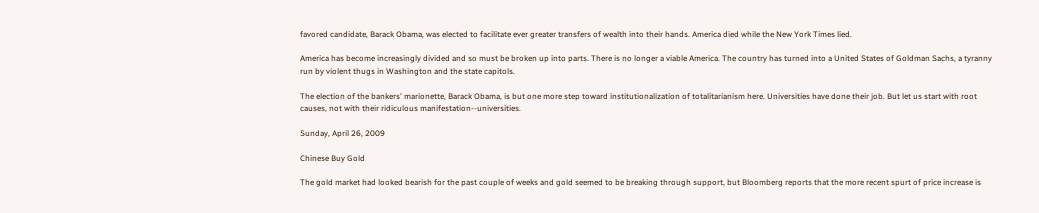favored candidate, Barack Obama, was elected to facilitate ever greater transfers of wealth into their hands. America died while the New York Times lied.

America has become increasingly divided and so must be broken up into parts. There is no longer a viable America. The country has turned into a United States of Goldman Sachs, a tyranny run by violent thugs in Washington and the state capitols.

The election of the bankers' marionette, Barack Obama, is but one more step toward institutionalization of totalitarianism here. Universities have done their job. But let us start with root causes, not with their ridiculous manifestation--universities.

Sunday, April 26, 2009

Chinese Buy Gold

The gold market had looked bearish for the past couple of weeks and gold seemed to be breaking through support, but Bloomberg reports that the more recent spurt of price increase is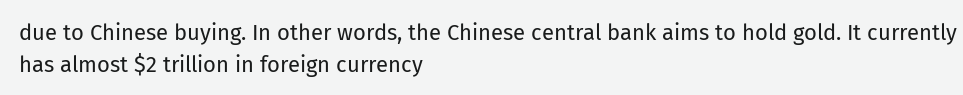due to Chinese buying. In other words, the Chinese central bank aims to hold gold. It currently has almost $2 trillion in foreign currency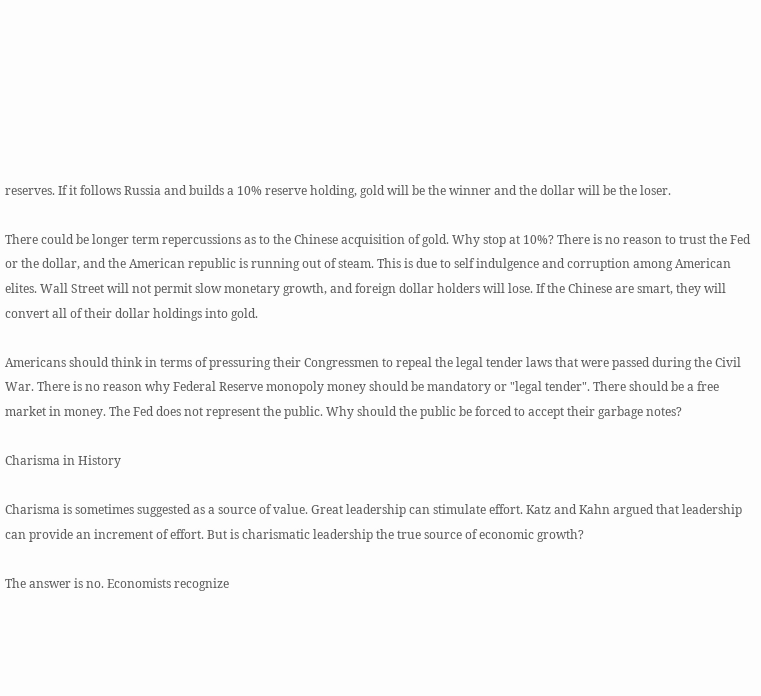reserves. If it follows Russia and builds a 10% reserve holding, gold will be the winner and the dollar will be the loser.

There could be longer term repercussions as to the Chinese acquisition of gold. Why stop at 10%? There is no reason to trust the Fed or the dollar, and the American republic is running out of steam. This is due to self indulgence and corruption among American elites. Wall Street will not permit slow monetary growth, and foreign dollar holders will lose. If the Chinese are smart, they will convert all of their dollar holdings into gold.

Americans should think in terms of pressuring their Congressmen to repeal the legal tender laws that were passed during the Civil War. There is no reason why Federal Reserve monopoly money should be mandatory or "legal tender". There should be a free market in money. The Fed does not represent the public. Why should the public be forced to accept their garbage notes?

Charisma in History

Charisma is sometimes suggested as a source of value. Great leadership can stimulate effort. Katz and Kahn argued that leadership can provide an increment of effort. But is charismatic leadership the true source of economic growth?

The answer is no. Economists recognize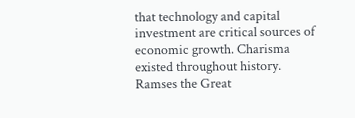that technology and capital investment are critical sources of economic growth. Charisma existed throughout history. Ramses the Great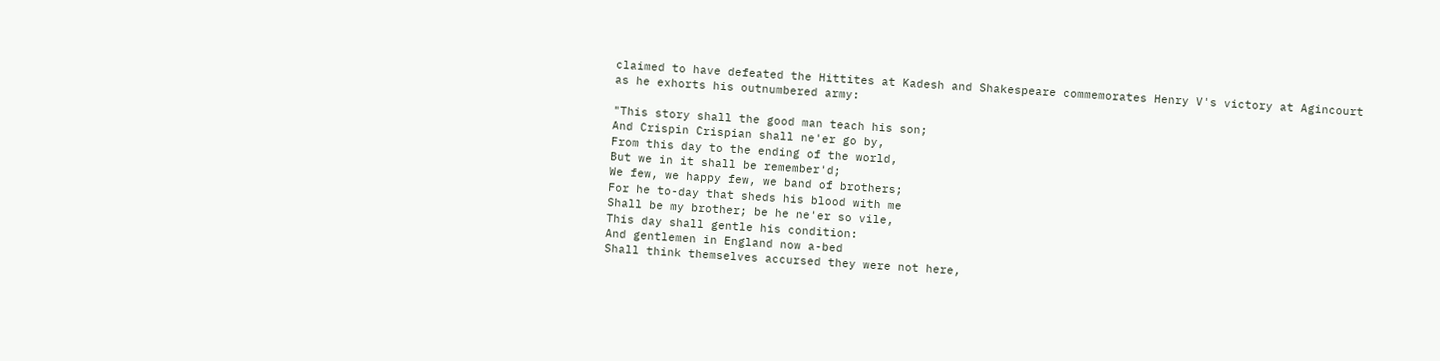claimed to have defeated the Hittites at Kadesh and Shakespeare commemorates Henry V's victory at Agincourt as he exhorts his outnumbered army:

"This story shall the good man teach his son;
And Crispin Crispian shall ne'er go by,
From this day to the ending of the world,
But we in it shall be remember'd;
We few, we happy few, we band of brothers;
For he to-day that sheds his blood with me
Shall be my brother; be he ne'er so vile,
This day shall gentle his condition:
And gentlemen in England now a-bed
Shall think themselves accursed they were not here,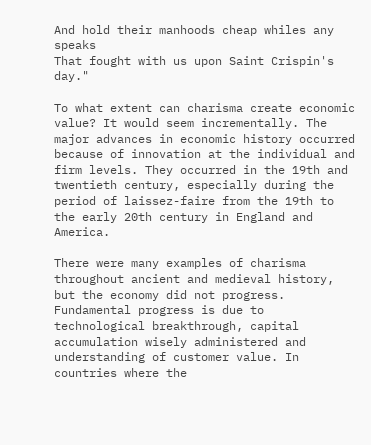And hold their manhoods cheap whiles any speaks
That fought with us upon Saint Crispin's day."

To what extent can charisma create economic value? It would seem incrementally. The major advances in economic history occurred because of innovation at the individual and firm levels. They occurred in the 19th and twentieth century, especially during the period of laissez-faire from the 19th to the early 20th century in England and America.

There were many examples of charisma throughout ancient and medieval history, but the economy did not progress. Fundamental progress is due to technological breakthrough, capital accumulation wisely administered and understanding of customer value. In countries where the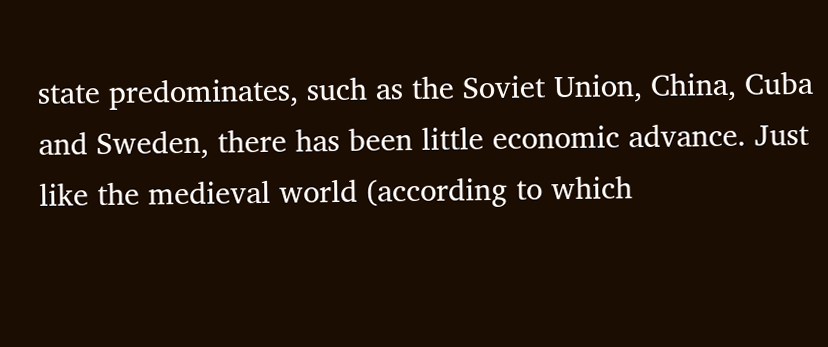state predominates, such as the Soviet Union, China, Cuba and Sweden, there has been little economic advance. Just like the medieval world (according to which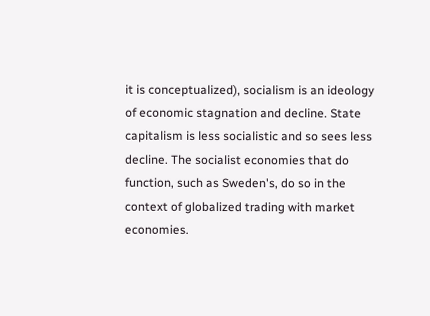it is conceptualized), socialism is an ideology of economic stagnation and decline. State capitalism is less socialistic and so sees less decline. The socialist economies that do function, such as Sweden's, do so in the context of globalized trading with market economies.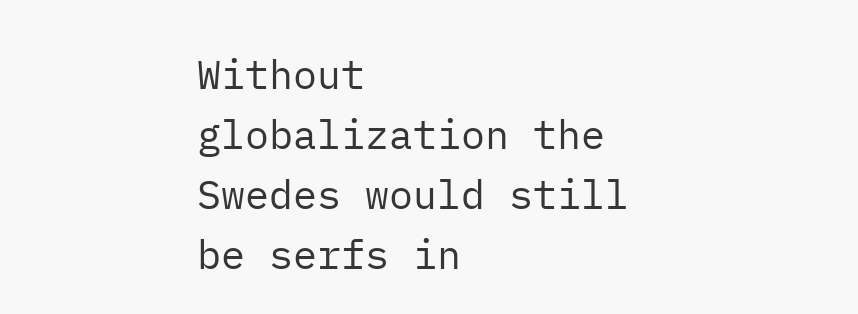Without globalization the Swedes would still be serfs in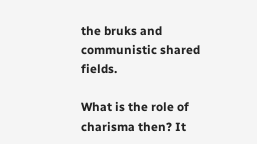the bruks and communistic shared fields.

What is the role of charisma then? It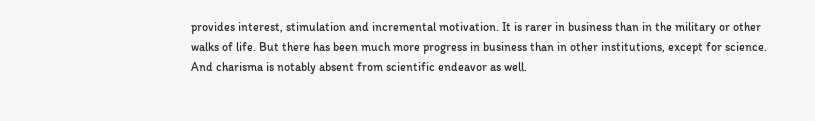provides interest, stimulation and incremental motivation. It is rarer in business than in the military or other walks of life. But there has been much more progress in business than in other institutions, except for science. And charisma is notably absent from scientific endeavor as well.